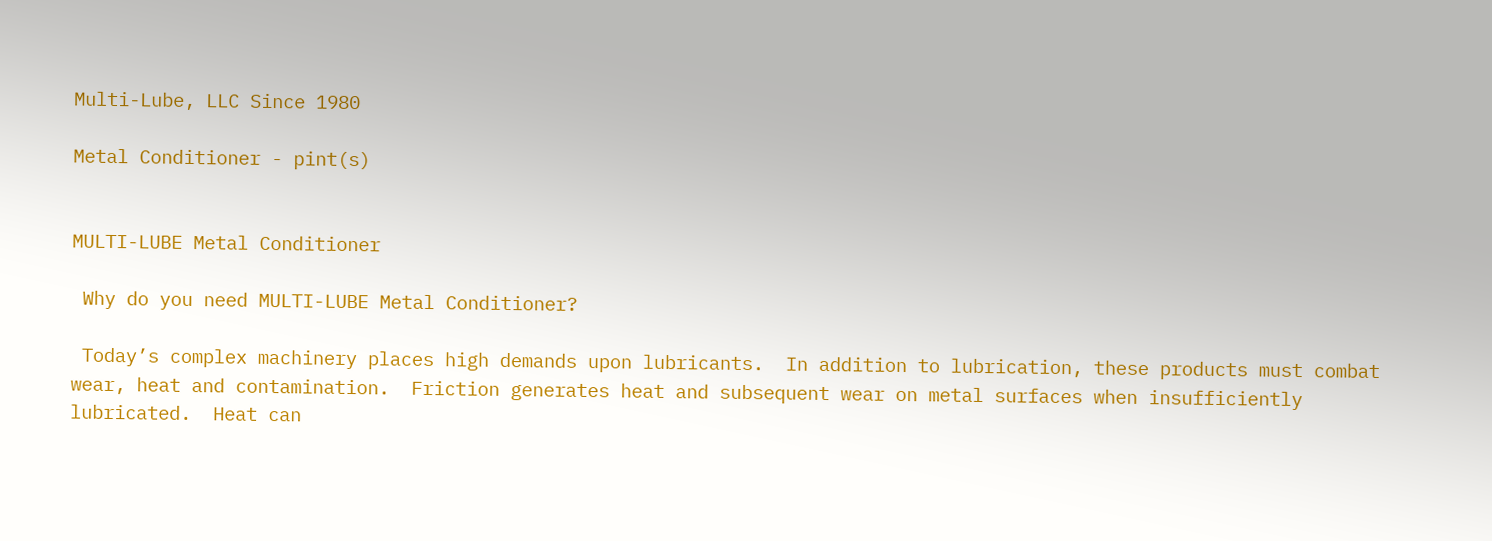Multi-Lube, LLC Since 1980

Metal Conditioner - pint(s)


MULTI-LUBE Metal Conditioner

 Why do you need MULTI-LUBE Metal Conditioner?

 Today’s complex machinery places high demands upon lubricants.  In addition to lubrication, these products must combat wear, heat and contamination.  Friction generates heat and subsequent wear on metal surfaces when insufficiently lubricated.  Heat can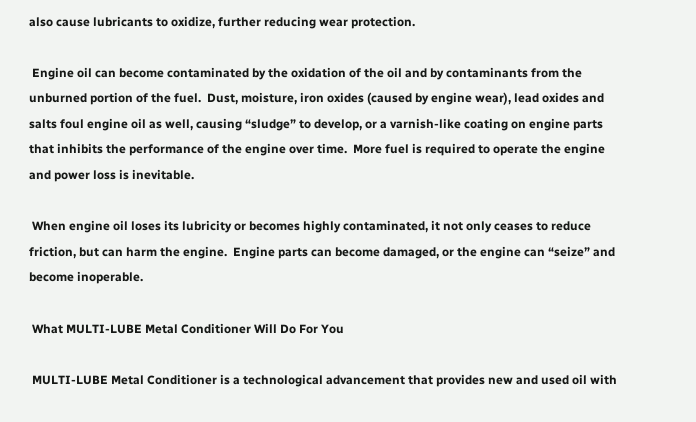also cause lubricants to oxidize, further reducing wear protection.

 Engine oil can become contaminated by the oxidation of the oil and by contaminants from the unburned portion of the fuel.  Dust, moisture, iron oxides (caused by engine wear), lead oxides and salts foul engine oil as well, causing “sludge” to develop, or a varnish-like coating on engine parts that inhibits the performance of the engine over time.  More fuel is required to operate the engine and power loss is inevitable.

 When engine oil loses its lubricity or becomes highly contaminated, it not only ceases to reduce friction, but can harm the engine.  Engine parts can become damaged, or the engine can “seize” and become inoperable.

 What MULTI-LUBE Metal Conditioner Will Do For You

 MULTI-LUBE Metal Conditioner is a technological advancement that provides new and used oil with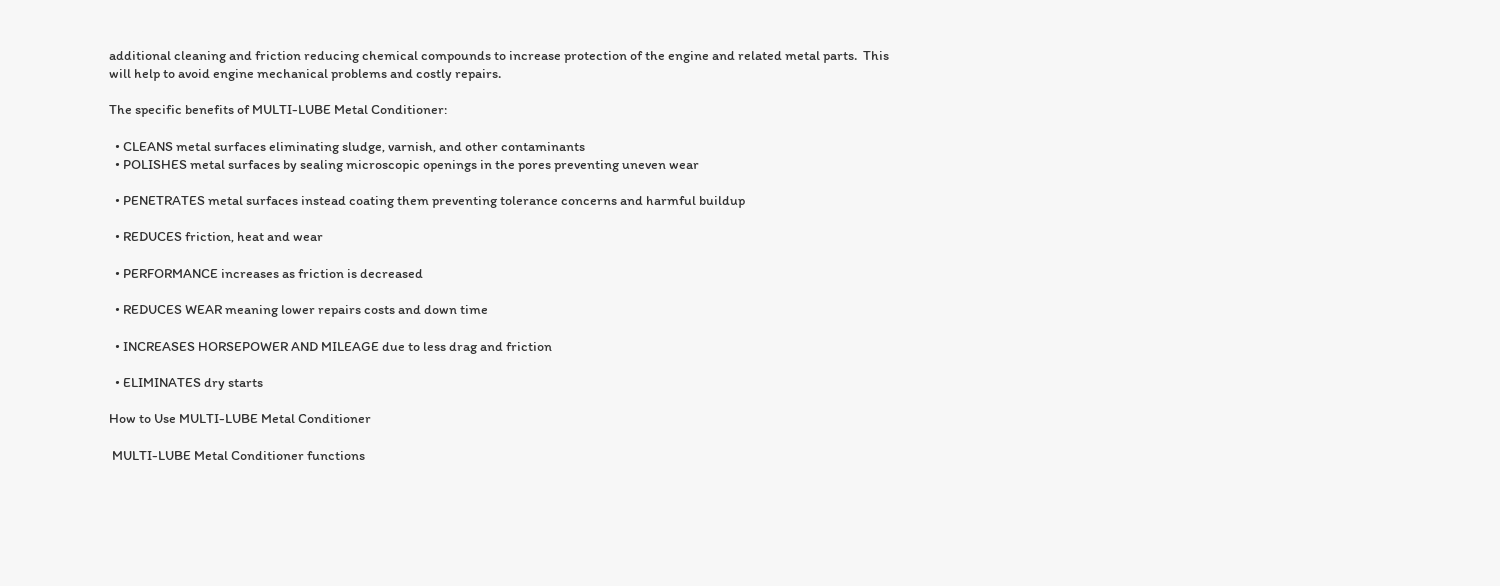additional cleaning and friction reducing chemical compounds to increase protection of the engine and related metal parts.  This will help to avoid engine mechanical problems and costly repairs.

The specific benefits of MULTI-LUBE Metal Conditioner:

  • CLEANS metal surfaces eliminating sludge, varnish, and other contaminants
  • POLISHES metal surfaces by sealing microscopic openings in the pores preventing uneven wear

  • PENETRATES metal surfaces instead coating them preventing tolerance concerns and harmful buildup

  • REDUCES friction, heat and wear

  • PERFORMANCE increases as friction is decreased

  • REDUCES WEAR meaning lower repairs costs and down time

  • INCREASES HORSEPOWER AND MILEAGE due to less drag and friction

  • ELIMINATES dry starts

How to Use MULTI-LUBE Metal Conditioner

 MULTI-LUBE Metal Conditioner functions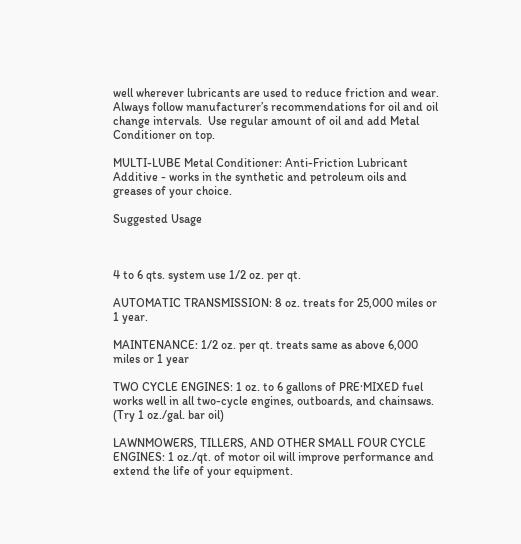well wherever lubricants are used to reduce friction and wear.  Always follow manufacturer’s recommendations for oil and oil change intervals.  Use regular amount of oil and add Metal Conditioner on top.

MULTI-LUBE Metal Conditioner: Anti-Friction Lubricant Additive - works in the synthetic and petroleum oils and greases of your choice.

Suggested Usage



4 to 6 qts. system use 1/2 oz. per qt.

AUTOMATIC TRANSMISSION: 8 oz. treats for 25,000 miles or 1 year.

MAINTENANCE: 1/2 oz. per qt. treats same as above 6,000 miles or 1 year

TWO CYCLE ENGINES: 1 oz. to 6 gallons of PRE·MIXED fuel works well in all two-cycle engines, outboards, and chainsaws. (Try 1 oz./gal. bar oil)

LAWNMOWERS, TILLERS, AND OTHER SMALL FOUR CYCLE ENGINES: 1 oz./qt. of motor oil will improve performance and extend the life of your equipment.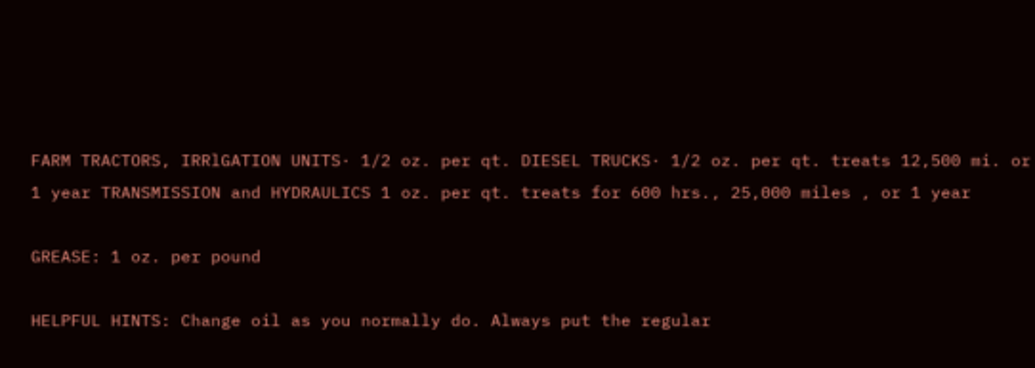FARM TRACTORS, IRRlGATION UNITS· 1/2 oz. per qt. DIESEL TRUCKS· 1/2 oz. per qt. treats 12,500 mi. or 1 year TRANSMISSION and HYDRAULICS 1 oz. per qt. treats for 600 hrs., 25,000 miles , or 1 year

GREASE: 1 oz. per pound

HELPFUL HINTS: Change oil as you normally do. Always put the regular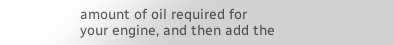amount of oil required for your engine, and then add the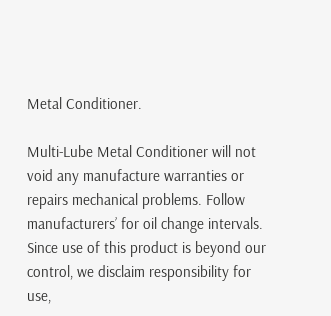Metal Conditioner.

Multi-Lube Metal Conditioner will not void any manufacture warranties or repairs mechanical problems. Follow manufacturers’ for oil change intervals. Since use of this product is beyond our control, we disclaim responsibility for use,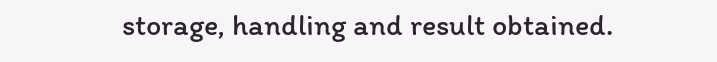storage, handling and result obtained.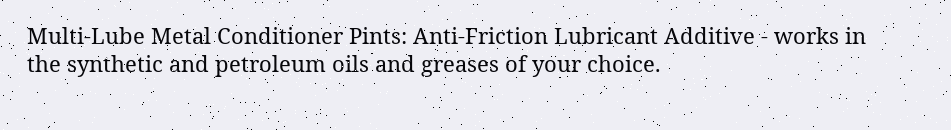Multi-Lube Metal Conditioner Pints: Anti-Friction Lubricant Additive - works in the synthetic and petroleum oils and greases of your choice.